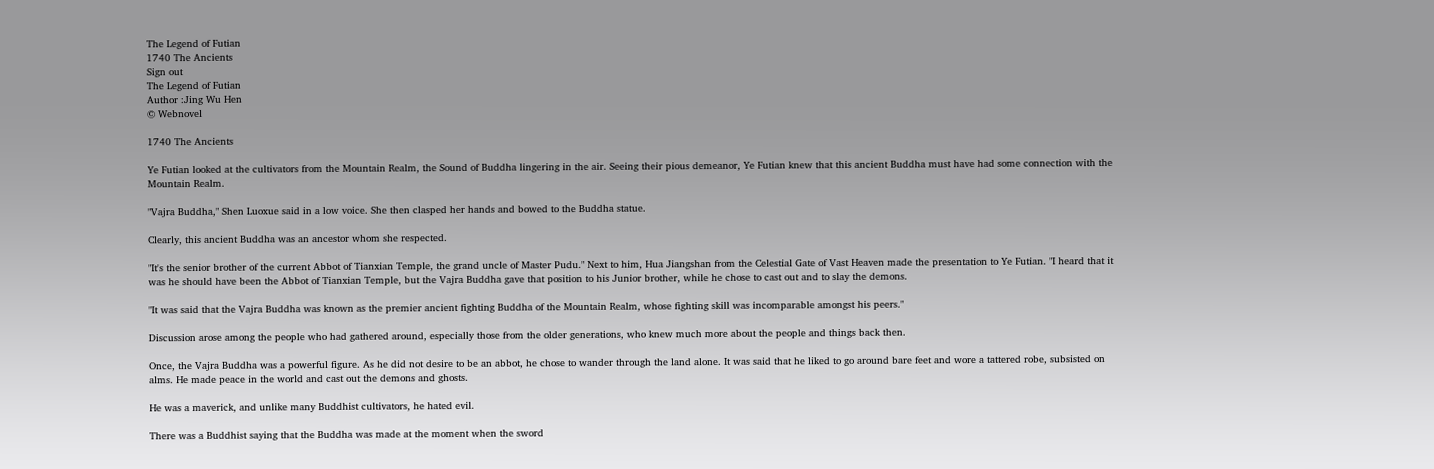The Legend of Futian
1740 The Ancients
Sign out
The Legend of Futian
Author :Jing Wu Hen
© Webnovel

1740 The Ancients

Ye Futian looked at the cultivators from the Mountain Realm, the Sound of Buddha lingering in the air. Seeing their pious demeanor, Ye Futian knew that this ancient Buddha must have had some connection with the Mountain Realm.

"Vajra Buddha," Shen Luoxue said in a low voice. She then clasped her hands and bowed to the Buddha statue.

Clearly, this ancient Buddha was an ancestor whom she respected.

"It's the senior brother of the current Abbot of Tianxian Temple, the grand uncle of Master Pudu." Next to him, Hua Jiangshan from the Celestial Gate of Vast Heaven made the presentation to Ye Futian. "I heard that it was he should have been the Abbot of Tianxian Temple, but the Vajra Buddha gave that position to his Junior brother, while he chose to cast out and to slay the demons.

"It was said that the Vajra Buddha was known as the premier ancient fighting Buddha of the Mountain Realm, whose fighting skill was incomparable amongst his peers."

Discussion arose among the people who had gathered around, especially those from the older generations, who knew much more about the people and things back then.

Once, the Vajra Buddha was a powerful figure. As he did not desire to be an abbot, he chose to wander through the land alone. It was said that he liked to go around bare feet and wore a tattered robe, subsisted on alms. He made peace in the world and cast out the demons and ghosts.

He was a maverick, and unlike many Buddhist cultivators, he hated evil.

There was a Buddhist saying that the Buddha was made at the moment when the sword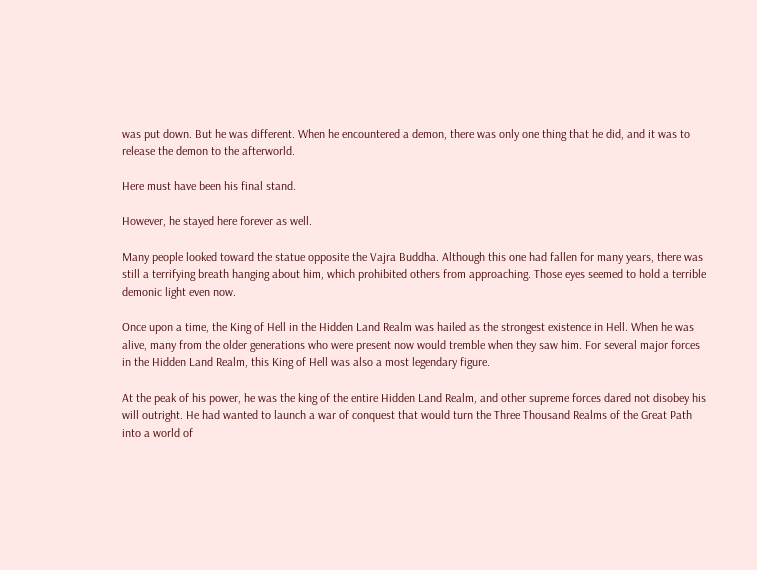was put down. But he was different. When he encountered a demon, there was only one thing that he did, and it was to release the demon to the afterworld.

Here must have been his final stand.

However, he stayed here forever as well.

Many people looked toward the statue opposite the Vajra Buddha. Although this one had fallen for many years, there was still a terrifying breath hanging about him, which prohibited others from approaching. Those eyes seemed to hold a terrible demonic light even now.

Once upon a time, the King of Hell in the Hidden Land Realm was hailed as the strongest existence in Hell. When he was alive, many from the older generations who were present now would tremble when they saw him. For several major forces in the Hidden Land Realm, this King of Hell was also a most legendary figure.

At the peak of his power, he was the king of the entire Hidden Land Realm, and other supreme forces dared not disobey his will outright. He had wanted to launch a war of conquest that would turn the Three Thousand Realms of the Great Path into a world of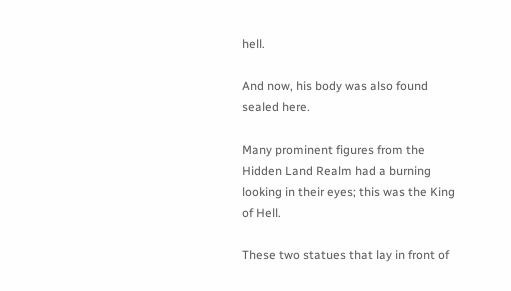hell.

And now, his body was also found sealed here.

Many prominent figures from the Hidden Land Realm had a burning looking in their eyes; this was the King of Hell.

These two statues that lay in front of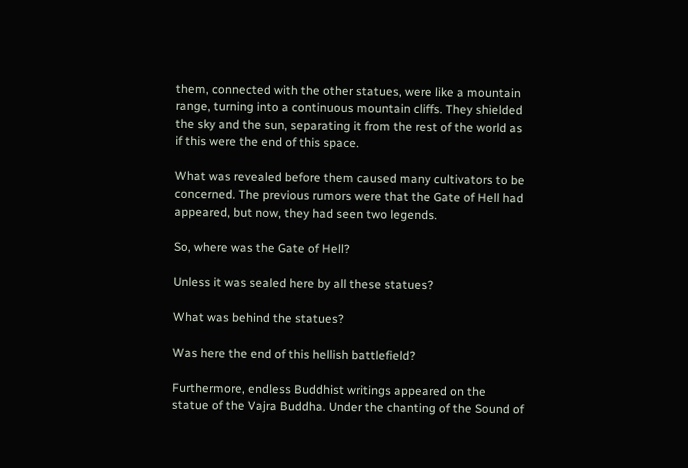them, connected with the other statues, were like a mountain range, turning into a continuous mountain cliffs. They shielded the sky and the sun, separating it from the rest of the world as if this were the end of this space.

What was revealed before them caused many cultivators to be concerned. The previous rumors were that the Gate of Hell had appeared, but now, they had seen two legends.

So, where was the Gate of Hell?

Unless it was sealed here by all these statues?

What was behind the statues?

Was here the end of this hellish battlefield?

Furthermore, endless Buddhist writings appeared on the statue of the Vajra Buddha. Under the chanting of the Sound of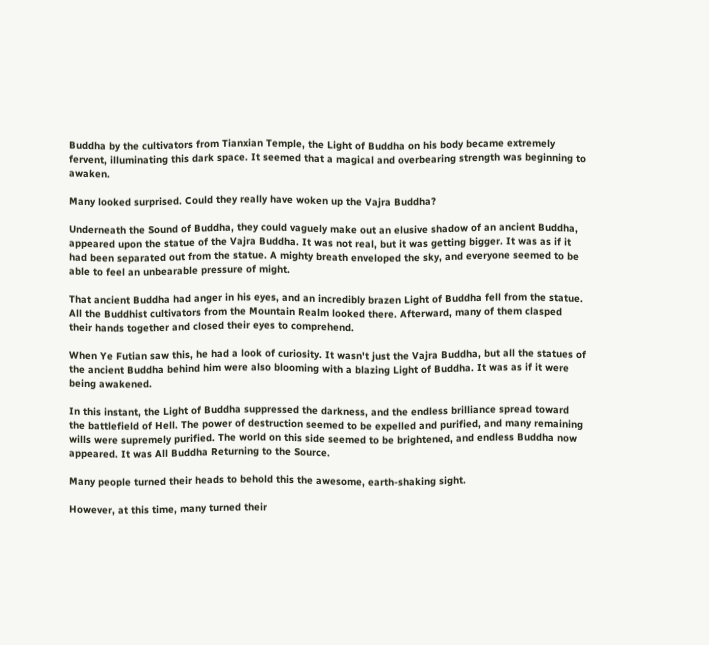Buddha by the cultivators from Tianxian Temple, the Light of Buddha on his body became extremely fervent, illuminating this dark space. It seemed that a magical and overbearing strength was beginning to awaken.

Many looked surprised. Could they really have woken up the Vajra Buddha?

Underneath the Sound of Buddha, they could vaguely make out an elusive shadow of an ancient Buddha, appeared upon the statue of the Vajra Buddha. It was not real, but it was getting bigger. It was as if it had been separated out from the statue. A mighty breath enveloped the sky, and everyone seemed to be able to feel an unbearable pressure of might.

That ancient Buddha had anger in his eyes, and an incredibly brazen Light of Buddha fell from the statue. All the Buddhist cultivators from the Mountain Realm looked there. Afterward, many of them clasped their hands together and closed their eyes to comprehend.

When Ye Futian saw this, he had a look of curiosity. It wasn't just the Vajra Buddha, but all the statues of the ancient Buddha behind him were also blooming with a blazing Light of Buddha. It was as if it were being awakened.

In this instant, the Light of Buddha suppressed the darkness, and the endless brilliance spread toward the battlefield of Hell. The power of destruction seemed to be expelled and purified, and many remaining wills were supremely purified. The world on this side seemed to be brightened, and endless Buddha now appeared. It was All Buddha Returning to the Source.

Many people turned their heads to behold this the awesome, earth-shaking sight.

However, at this time, many turned their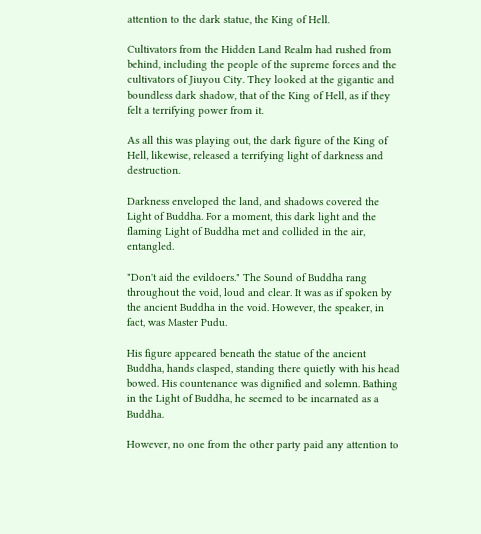attention to the dark statue, the King of Hell.

Cultivators from the Hidden Land Realm had rushed from behind, including the people of the supreme forces and the cultivators of Jiuyou City. They looked at the gigantic and boundless dark shadow, that of the King of Hell, as if they felt a terrifying power from it.

As all this was playing out, the dark figure of the King of Hell, likewise, released a terrifying light of darkness and destruction.

Darkness enveloped the land, and shadows covered the Light of Buddha. For a moment, this dark light and the flaming Light of Buddha met and collided in the air, entangled.

"Don't aid the evildoers." The Sound of Buddha rang throughout the void, loud and clear. It was as if spoken by the ancient Buddha in the void. However, the speaker, in fact, was Master Pudu.

His figure appeared beneath the statue of the ancient Buddha, hands clasped, standing there quietly with his head bowed. His countenance was dignified and solemn. Bathing in the Light of Buddha, he seemed to be incarnated as a Buddha.

However, no one from the other party paid any attention to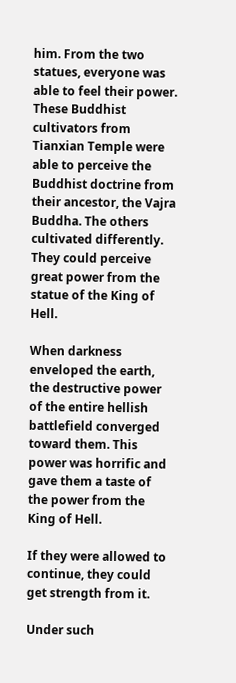him. From the two statues, everyone was able to feel their power. These Buddhist cultivators from Tianxian Temple were able to perceive the Buddhist doctrine from their ancestor, the Vajra Buddha. The others cultivated differently. They could perceive great power from the statue of the King of Hell.

When darkness enveloped the earth, the destructive power of the entire hellish battlefield converged toward them. This power was horrific and gave them a taste of the power from the King of Hell.

If they were allowed to continue, they could get strength from it.

Under such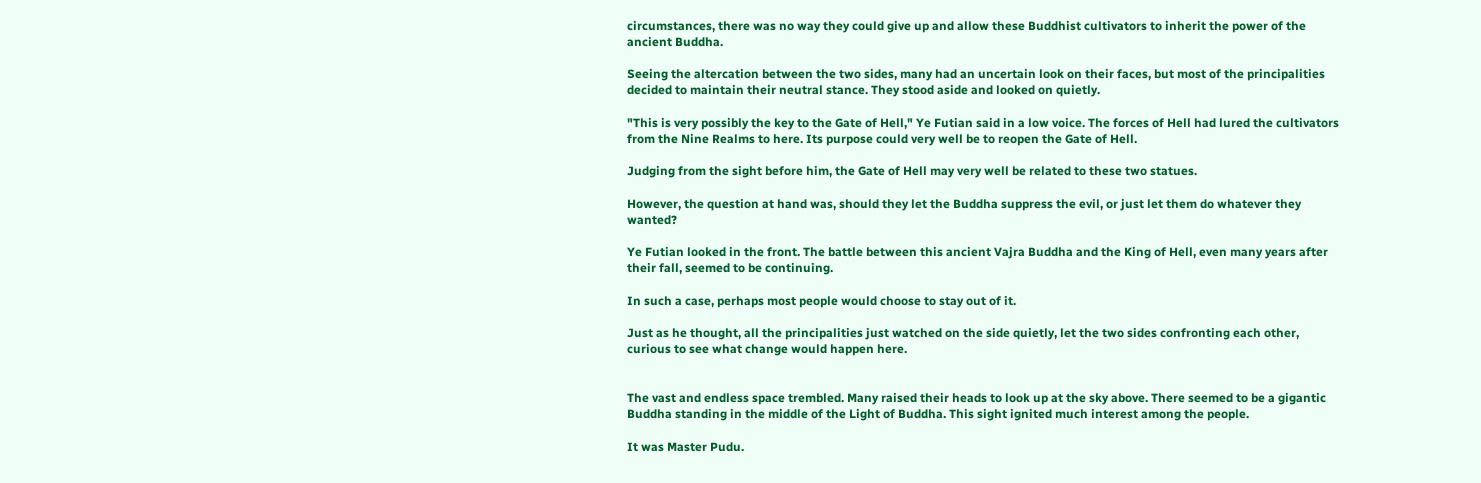circumstances, there was no way they could give up and allow these Buddhist cultivators to inherit the power of the ancient Buddha.

Seeing the altercation between the two sides, many had an uncertain look on their faces, but most of the principalities decided to maintain their neutral stance. They stood aside and looked on quietly.

"This is very possibly the key to the Gate of Hell," Ye Futian said in a low voice. The forces of Hell had lured the cultivators from the Nine Realms to here. Its purpose could very well be to reopen the Gate of Hell.

Judging from the sight before him, the Gate of Hell may very well be related to these two statues.

However, the question at hand was, should they let the Buddha suppress the evil, or just let them do whatever they wanted?

Ye Futian looked in the front. The battle between this ancient Vajra Buddha and the King of Hell, even many years after their fall, seemed to be continuing.

In such a case, perhaps most people would choose to stay out of it.

Just as he thought, all the principalities just watched on the side quietly, let the two sides confronting each other, curious to see what change would happen here.


The vast and endless space trembled. Many raised their heads to look up at the sky above. There seemed to be a gigantic Buddha standing in the middle of the Light of Buddha. This sight ignited much interest among the people.

It was Master Pudu.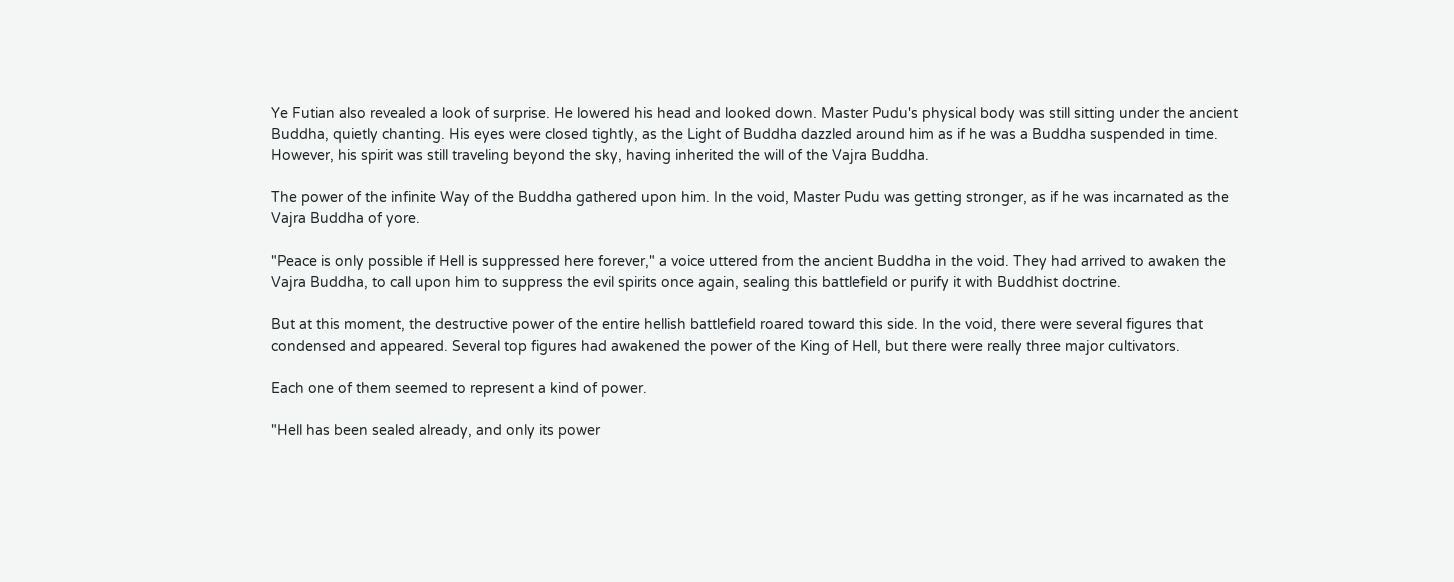Ye Futian also revealed a look of surprise. He lowered his head and looked down. Master Pudu's physical body was still sitting under the ancient Buddha, quietly chanting. His eyes were closed tightly, as the Light of Buddha dazzled around him as if he was a Buddha suspended in time. However, his spirit was still traveling beyond the sky, having inherited the will of the Vajra Buddha.

The power of the infinite Way of the Buddha gathered upon him. In the void, Master Pudu was getting stronger, as if he was incarnated as the Vajra Buddha of yore.

"Peace is only possible if Hell is suppressed here forever," a voice uttered from the ancient Buddha in the void. They had arrived to awaken the Vajra Buddha, to call upon him to suppress the evil spirits once again, sealing this battlefield or purify it with Buddhist doctrine.

But at this moment, the destructive power of the entire hellish battlefield roared toward this side. In the void, there were several figures that condensed and appeared. Several top figures had awakened the power of the King of Hell, but there were really three major cultivators.

Each one of them seemed to represent a kind of power.

"Hell has been sealed already, and only its power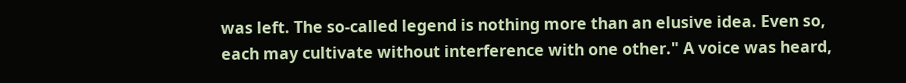was left. The so-called legend is nothing more than an elusive idea. Even so, each may cultivate without interference with one other." A voice was heard,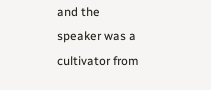and the speaker was a cultivator from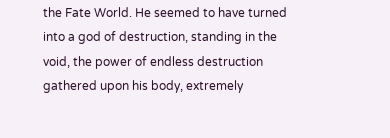the Fate World. He seemed to have turned into a god of destruction, standing in the void, the power of endless destruction gathered upon his body, extremely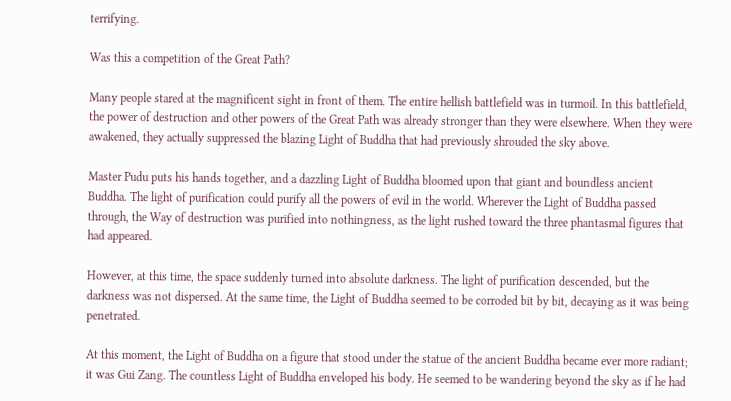terrifying.

Was this a competition of the Great Path?

Many people stared at the magnificent sight in front of them. The entire hellish battlefield was in turmoil. In this battlefield, the power of destruction and other powers of the Great Path was already stronger than they were elsewhere. When they were awakened, they actually suppressed the blazing Light of Buddha that had previously shrouded the sky above.

Master Pudu puts his hands together, and a dazzling Light of Buddha bloomed upon that giant and boundless ancient Buddha. The light of purification could purify all the powers of evil in the world. Wherever the Light of Buddha passed through, the Way of destruction was purified into nothingness, as the light rushed toward the three phantasmal figures that had appeared.

However, at this time, the space suddenly turned into absolute darkness. The light of purification descended, but the darkness was not dispersed. At the same time, the Light of Buddha seemed to be corroded bit by bit, decaying as it was being penetrated.

At this moment, the Light of Buddha on a figure that stood under the statue of the ancient Buddha became ever more radiant; it was Gui Zang. The countless Light of Buddha enveloped his body. He seemed to be wandering beyond the sky as if he had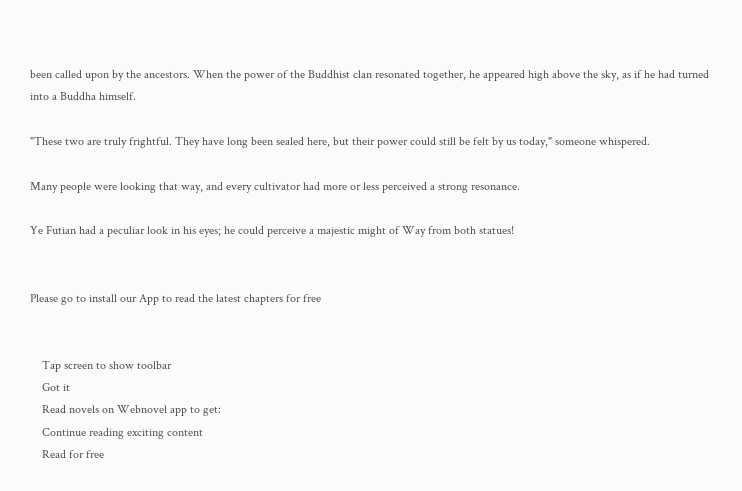been called upon by the ancestors. When the power of the Buddhist clan resonated together, he appeared high above the sky, as if he had turned into a Buddha himself.

"These two are truly frightful. They have long been sealed here, but their power could still be felt by us today," someone whispered.

Many people were looking that way, and every cultivator had more or less perceived a strong resonance.

Ye Futian had a peculiar look in his eyes; he could perceive a majestic might of Way from both statues!


Please go to install our App to read the latest chapters for free


    Tap screen to show toolbar
    Got it
    Read novels on Webnovel app to get:
    Continue reading exciting content
    Read for free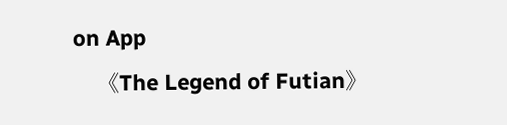on App
    《The Legend of Futian》